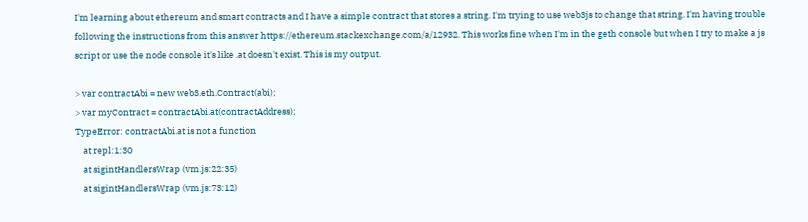I'm learning about ethereum and smart contracts and I have a simple contract that stores a string. I'm trying to use web3js to change that string. I'm having trouble following the instructions from this answer https://ethereum.stackexchange.com/a/12932. This works fine when I'm in the geth console but when I try to make a js script or use the node console it's like .at doesn't exist. This is my output.

> var contractAbi = new web3.eth.Contract(abi);
> var myContract = contractAbi.at(contractAddress);
TypeError: contractAbi.at is not a function
    at repl:1:30
    at sigintHandlersWrap (vm.js:22:35)
    at sigintHandlersWrap (vm.js:73:12)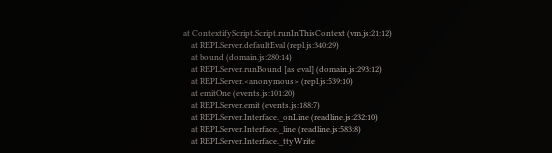at ContextifyScript.Script.runInThisContext (vm.js:21:12)
    at REPLServer.defaultEval (repl.js:340:29)
    at bound (domain.js:280:14)
    at REPLServer.runBound [as eval] (domain.js:293:12)
    at REPLServer.<anonymous> (repl.js:539:10)
    at emitOne (events.js:101:20)
    at REPLServer.emit (events.js:188:7)
    at REPLServer.Interface._onLine (readline.js:232:10)
    at REPLServer.Interface._line (readline.js:583:8)
    at REPLServer.Interface._ttyWrite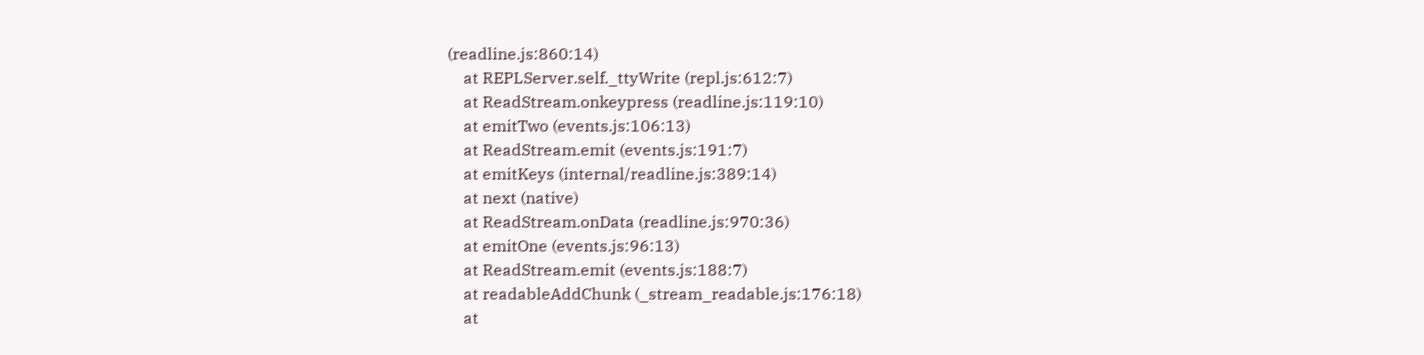(readline.js:860:14)
    at REPLServer.self._ttyWrite (repl.js:612:7)
    at ReadStream.onkeypress (readline.js:119:10)
    at emitTwo (events.js:106:13)
    at ReadStream.emit (events.js:191:7)
    at emitKeys (internal/readline.js:389:14)
    at next (native)
    at ReadStream.onData (readline.js:970:36)
    at emitOne (events.js:96:13)
    at ReadStream.emit (events.js:188:7)
    at readableAddChunk (_stream_readable.js:176:18)
    at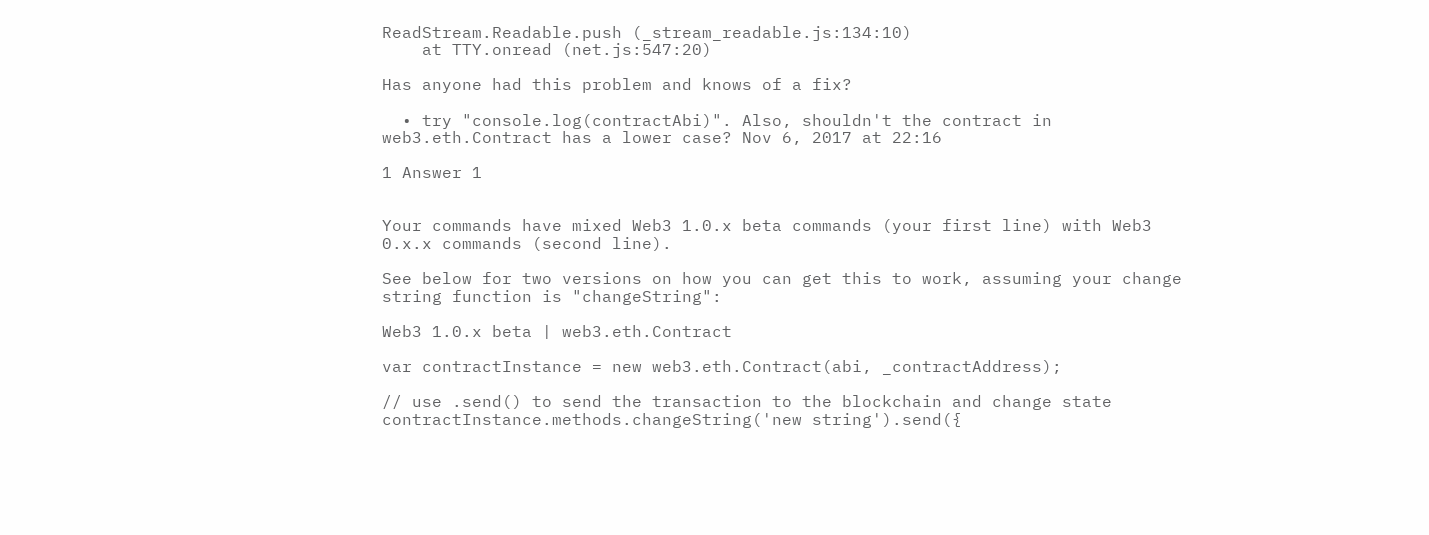ReadStream.Readable.push (_stream_readable.js:134:10)
    at TTY.onread (net.js:547:20)

Has anyone had this problem and knows of a fix?

  • try "console.log(contractAbi)". Also, shouldn't the contract in web3.eth.Contract has a lower case? Nov 6, 2017 at 22:16

1 Answer 1


Your commands have mixed Web3 1.0.x beta commands (your first line) with Web3 0.x.x commands (second line).

See below for two versions on how you can get this to work, assuming your change string function is "changeString":

Web3 1.0.x beta | web3.eth.Contract

var contractInstance = new web3.eth.Contract(abi, _contractAddress);

// use .send() to send the transaction to the blockchain and change state
contractInstance.methods.changeString('new string').send({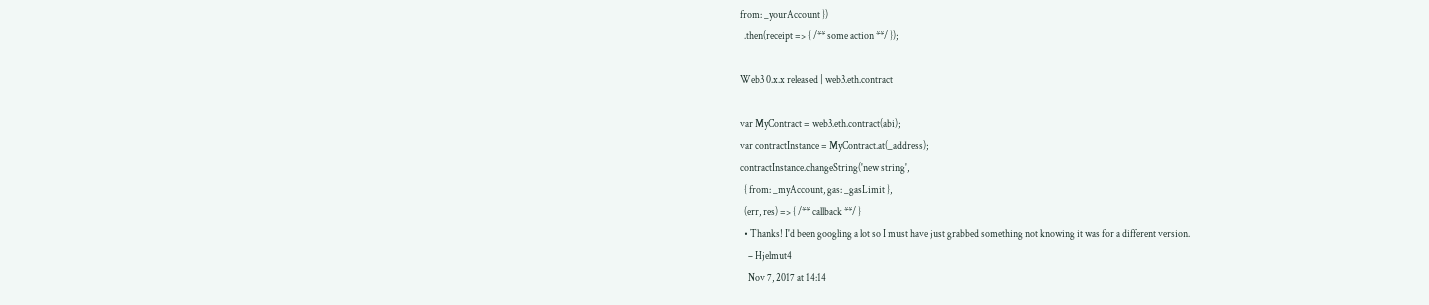from: _yourAccount })
  .then(receipt => { /** some action **/ });

Web3 0.x.x released | web3.eth.contract

var MyContract = web3.eth.contract(abi);
var contractInstance = MyContract.at(_address);
contractInstance.changeString('new string',
  { from: _myAccount, gas: _gasLimit },
  (err, res) => { /** callback **/ }
  • Thanks! I'd been googling a lot so I must have just grabbed something not knowing it was for a different version.
    – Hjelmut4
    Nov 7, 2017 at 14:14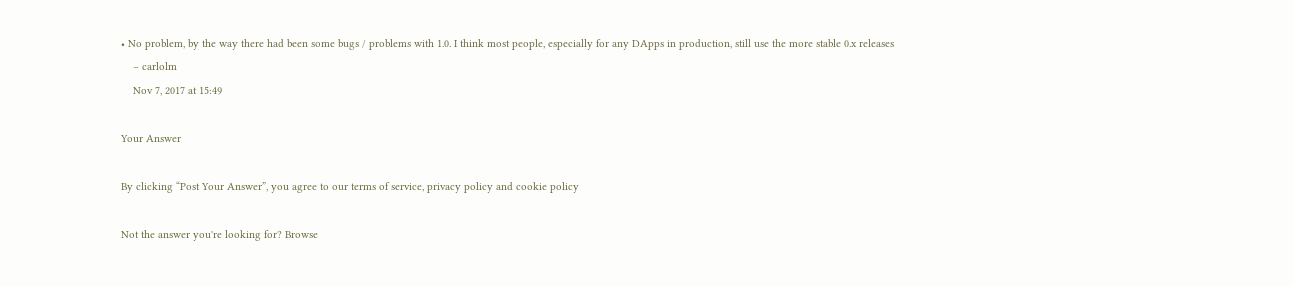• No problem, by the way there had been some bugs / problems with 1.0. I think most people, especially for any DApps in production, still use the more stable 0.x releases
    – carlolm
    Nov 7, 2017 at 15:49

Your Answer

By clicking “Post Your Answer”, you agree to our terms of service, privacy policy and cookie policy

Not the answer you're looking for? Browse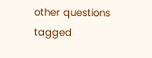other questions tagged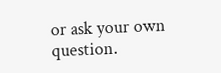or ask your own question.